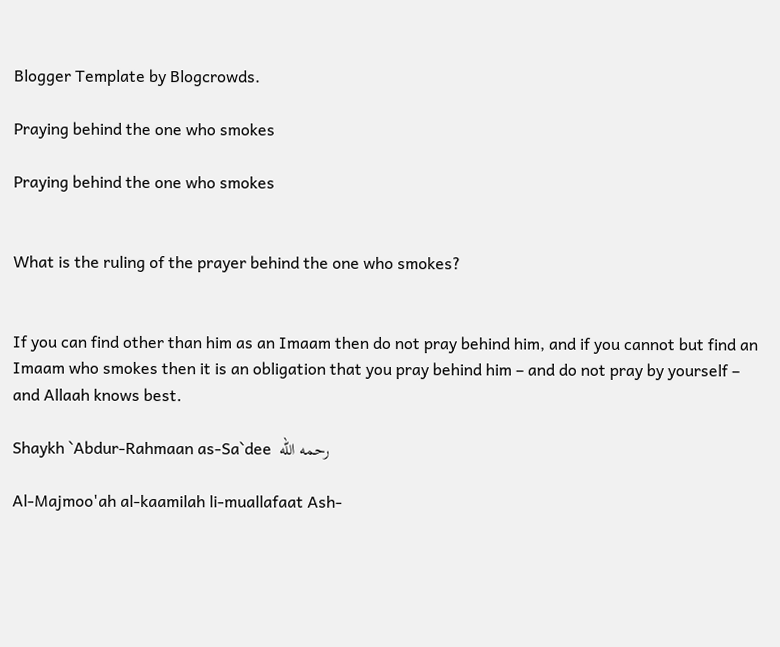Blogger Template by Blogcrowds.

Praying behind the one who smokes

Praying behind the one who smokes


What is the ruling of the prayer behind the one who smokes?


If you can find other than him as an Imaam then do not pray behind him, and if you cannot but find an Imaam who smokes then it is an obligation that you pray behind him – and do not pray by yourself – and Allaah knows best.

Shaykh `Abdur-Rahmaan as-Sa`dee  رحمه الله

Al-Majmoo'ah al-kaamilah li-muallafaat Ash-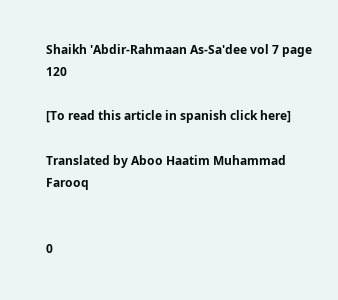Shaikh 'Abdir-Rahmaan As-Sa'dee vol 7 page 120

[To read this article in spanish click here]

Translated by Aboo Haatim Muhammad Farooq


0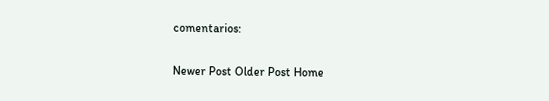comentarios:

Newer Post Older Post Home